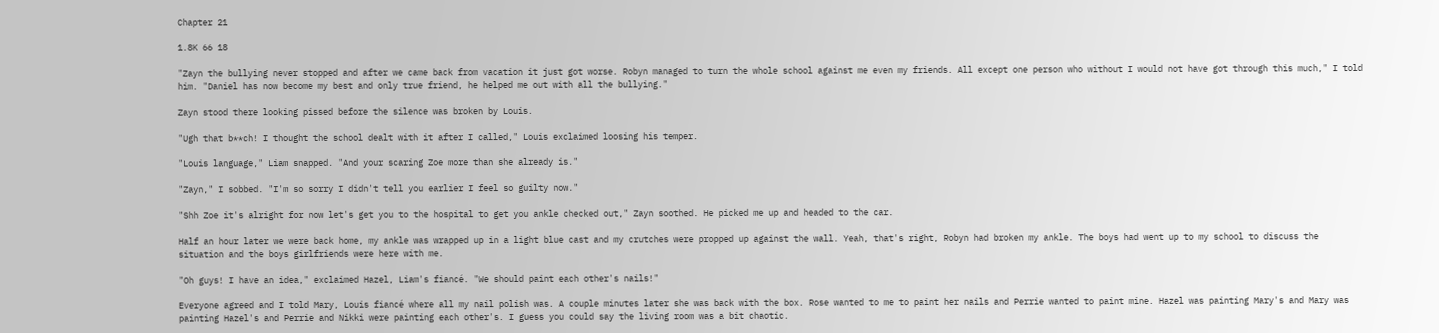Chapter 21

1.8K 66 18

"Zayn the bullying never stopped and after we came back from vacation it just got worse. Robyn managed to turn the whole school against me even my friends. All except one person who without I would not have got through this much," I told him. "Daniel has now become my best and only true friend, he helped me out with all the bullying."

Zayn stood there looking pissed before the silence was broken by Louis.

"Ugh that b**ch! I thought the school dealt with it after I called," Louis exclaimed loosing his temper.

"Louis language," Liam snapped. "And your scaring Zoe more than she already is."

"Zayn," I sobbed. "I'm so sorry I didn't tell you earlier I feel so guilty now."

"Shh Zoe it's alright for now let's get you to the hospital to get you ankle checked out," Zayn soothed. He picked me up and headed to the car.

Half an hour later we were back home, my ankle was wrapped up in a light blue cast and my crutches were propped up against the wall. Yeah, that's right, Robyn had broken my ankle. The boys had went up to my school to discuss the situation and the boys girlfriends were here with me.

"Oh guys! I have an idea," exclaimed Hazel, Liam's fiancé. "We should paint each other's nails!"

Everyone agreed and I told Mary, Louis fiancé where all my nail polish was. A couple minutes later she was back with the box. Rose wanted to me to paint her nails and Perrie wanted to paint mine. Hazel was painting Mary's and Mary was painting Hazel's and Perrie and Nikki were painting each other's. I guess you could say the living room was a bit chaotic.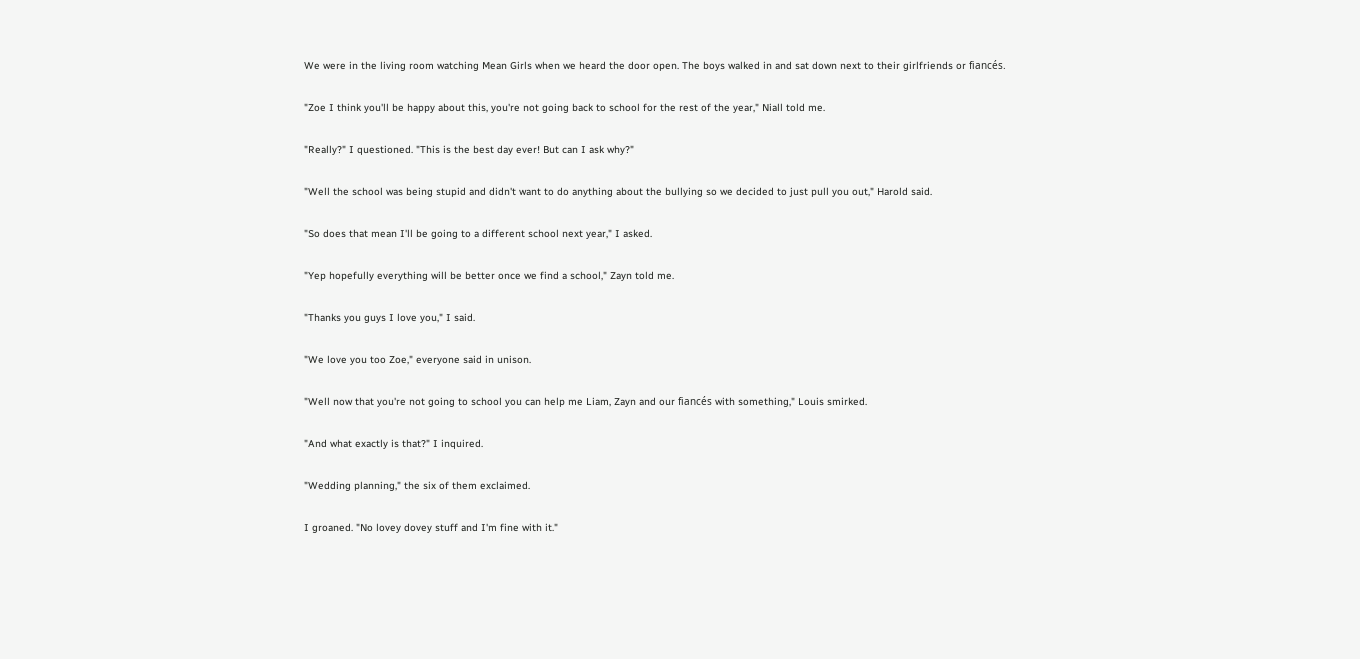We were in the living room watching Mean Girls when we heard the door open. The boys walked in and sat down next to their girlfriends or fiancés.

"Zoe I think you'll be happy about this, you're not going back to school for the rest of the year," Niall told me.

"Really?" I questioned. "This is the best day ever! But can I ask why?"

"Well the school was being stupid and didn't want to do anything about the bullying so we decided to just pull you out," Harold said.

"So does that mean I'll be going to a different school next year," I asked.

"Yep hopefully everything will be better once we find a school," Zayn told me.

"Thanks you guys I love you," I said.

"We love you too Zoe," everyone said in unison.

"Well now that you're not going to school you can help me Liam, Zayn and our fiancés with something," Louis smirked.

"And what exactly is that?" I inquired.

"Wedding planning," the six of them exclaimed.

I groaned. "No lovey dovey stuff and I'm fine with it."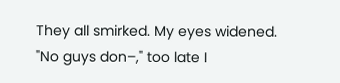They all smirked. My eyes widened. "No guys don–," too late I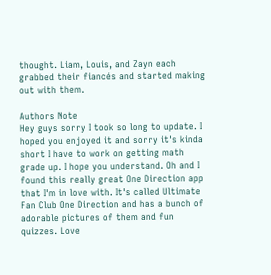thought. Liam, Louis, and Zayn each grabbed their fiancés and started making out with them.

Authors Note
Hey guys sorry I took so long to update. I hoped you enjoyed it and sorry it's kinda short I have to work on getting math grade up. I hope you understand. Oh and I found this really great One Direction app that I'm in love with. It's called Ultimate Fan Club One Direction and has a bunch of adorable pictures of them and fun quizzes. Love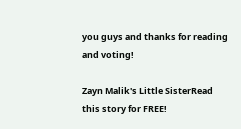you guys and thanks for reading and voting!

Zayn Malik's Little SisterRead this story for FREE!